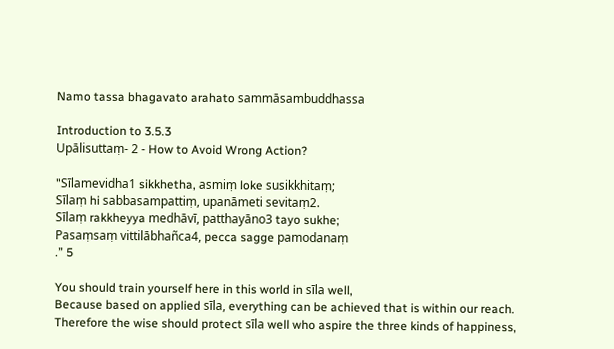Namo tassa bhagavato arahato sammāsambuddhassa

Introduction to 3.5.3
Upālisuttaṃ- 2 - How to Avoid Wrong Action?

"Sīlamevidha1 sikkhetha, asmiṃ loke susikkhitaṃ;
Sīlaṃ hi sabbasampattiṃ, upanāmeti sevitaṃ2.
Sīlaṃ rakkheyya medhāvī, patthayāno3 tayo sukhe;
Pasaṃsaṃ vittilābhañca4, pecca sagge pamodanaṃ
.” 5

You should train yourself here in this world in sīla well,
Because based on applied sīla, everything can be achieved that is within our reach.
Therefore the wise should protect sīla well who aspire the three kinds of happiness,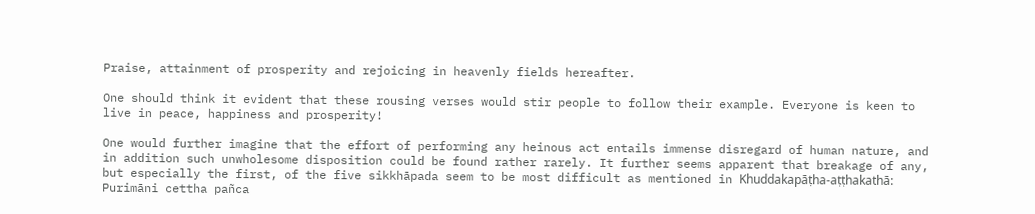Praise, attainment of prosperity and rejoicing in heavenly fields hereafter.

One should think it evident that these rousing verses would stir people to follow their example. Everyone is keen to live in peace, happiness and prosperity!

One would further imagine that the effort of performing any heinous act entails immense disregard of human nature, and in addition such unwholesome disposition could be found rather rarely. It further seems apparent that breakage of any, but especially the first, of the five sikkhāpada seem to be most difficult as mentioned in Khuddakapāṭha-aṭṭhakathā: Purimāni cettha pañca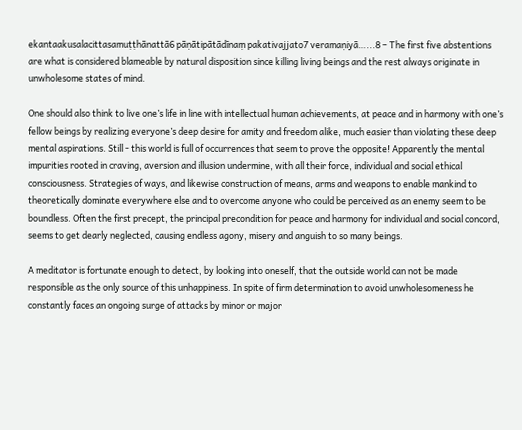ekantaakusalacittasamuṭṭhānattā6 pāṇātipātādīnaṃ pakativajjato7 veramaṇiyā…...8 – The first five abstentions are what is considered blameable by natural disposition since killing living beings and the rest always originate in unwholesome states of mind.

One should also think to live one’s life in line with intellectual human achievements, at peace and in harmony with one’s fellow beings by realizing everyone’s deep desire for amity and freedom alike, much easier than violating these deep mental aspirations. Still - this world is full of occurrences that seem to prove the opposite! Apparently the mental impurities rooted in craving, aversion and illusion undermine, with all their force, individual and social ethical consciousness. Strategies of ways, and likewise construction of means, arms and weapons to enable mankind to theoretically dominate everywhere else and to overcome anyone who could be perceived as an enemy seem to be boundless. Often the first precept, the principal precondition for peace and harmony for individual and social concord, seems to get dearly neglected, causing endless agony, misery and anguish to so many beings.

A meditator is fortunate enough to detect, by looking into oneself, that the outside world can not be made responsible as the only source of this unhappiness. In spite of firm determination to avoid unwholesomeness he constantly faces an ongoing surge of attacks by minor or major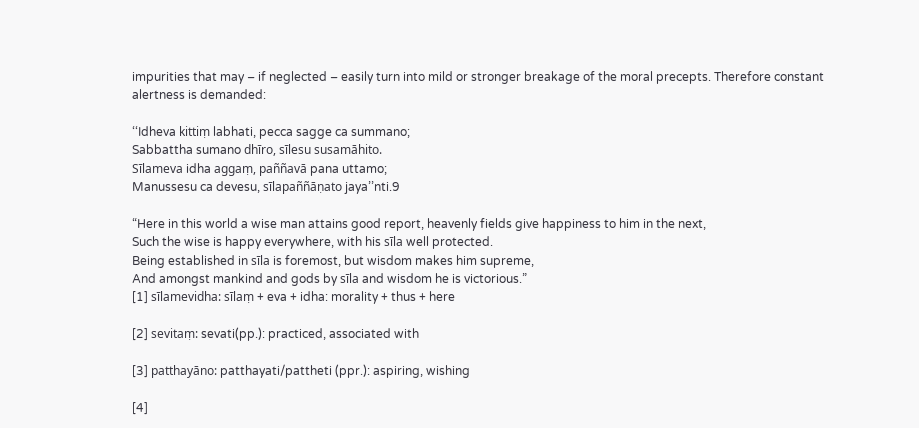impurities that may – if neglected – easily turn into mild or stronger breakage of the moral precepts. Therefore constant alertness is demanded:

‘‘Idheva kittiṃ labhati, pecca sagge ca summano;
Sabbattha sumano dhīro, sīlesu susamāhito.
Sīlameva idha aggaṃ, paññavā pana uttamo;
Manussesu ca devesu, sīlapaññāṇato jaya’’nti.9

“Here in this world a wise man attains good report, heavenly fields give happiness to him in the next,
Such the wise is happy everywhere, with his sīla well protected.
Being established in sīla is foremost, but wisdom makes him supreme,
And amongst mankind and gods by sīla and wisdom he is victorious.”
[1] sīlamevidha: sīlaṃ + eva + idha: morality + thus + here

[2] sevitaṃ: sevati(pp.): practiced, associated with

[3] patthayāno: patthayati/pattheti (ppr.): aspiring, wishing

[4]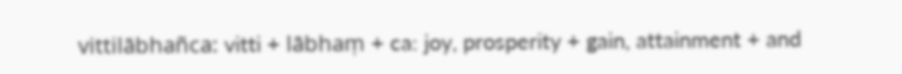vittilābhañca: vitti + lābhaṃ + ca: joy, prosperity + gain, attainment + and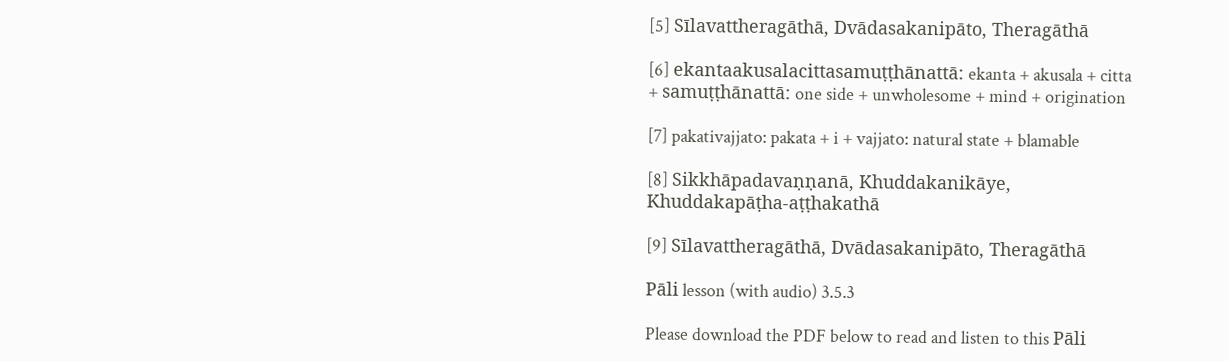[5] Sīlavattheragāthā, Dvādasakanipāto, Theragāthā

[6] ekantaakusalacittasamuṭṭhānattā: ekanta + akusala + citta + samuṭṭhānattā: one side + unwholesome + mind + origination

[7] pakativajjato: pakata + i + vajjato: natural state + blamable

[8] Sikkhāpadavaṇṇanā, Khuddakanikāye, Khuddakapāṭha-aṭṭhakathā

[9] Sīlavattheragāthā, Dvādasakanipāto, Theragāthā

Pāli lesson (with audio) 3.5.3

Please download the PDF below to read and listen to this Pāli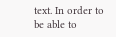text. In order to be able to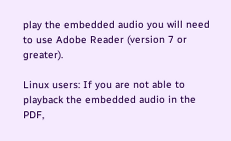play the embedded audio you will need to use Adobe Reader (version 7 or greater).

Linux users: If you are not able to playback the embedded audio in the PDF,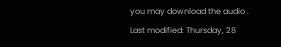you may download the audio .
Last modified: Thursday, 28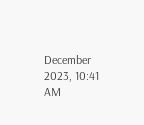December 2023, 10:41 AM